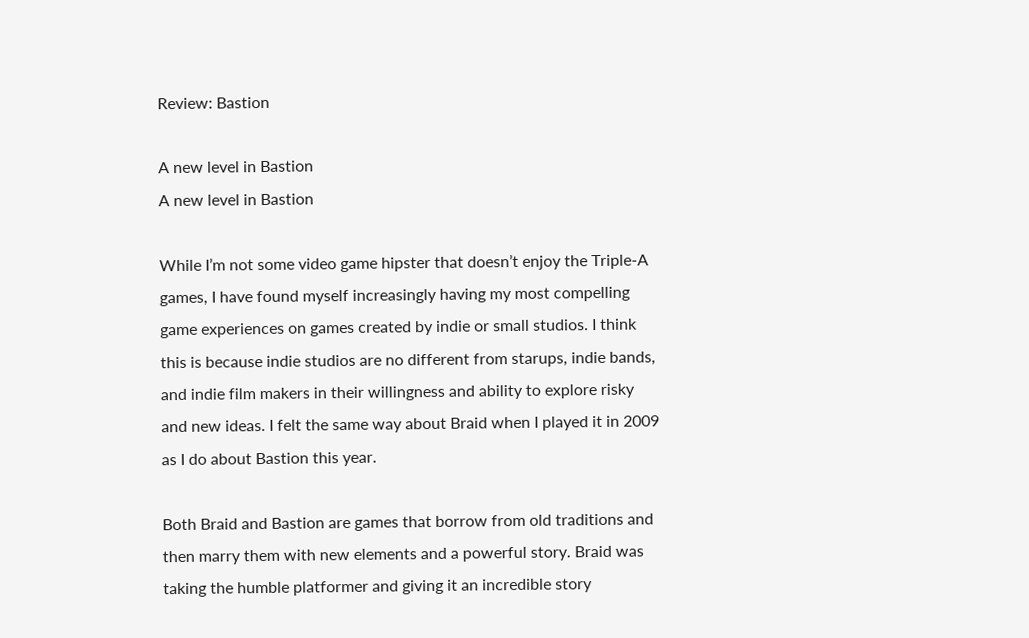Review: Bastion

A new level in Bastion
A new level in Bastion

While I’m not some video game hipster that doesn’t enjoy the Triple-A games, I have found myself increasingly having my most compelling game experiences on games created by indie or small studios. I think this is because indie studios are no different from starups, indie bands, and indie film makers in their willingness and ability to explore risky and new ideas. I felt the same way about Braid when I played it in 2009 as I do about Bastion this year.

Both Braid and Bastion are games that borrow from old traditions and then marry them with new elements and a powerful story. Braid was taking the humble platformer and giving it an incredible story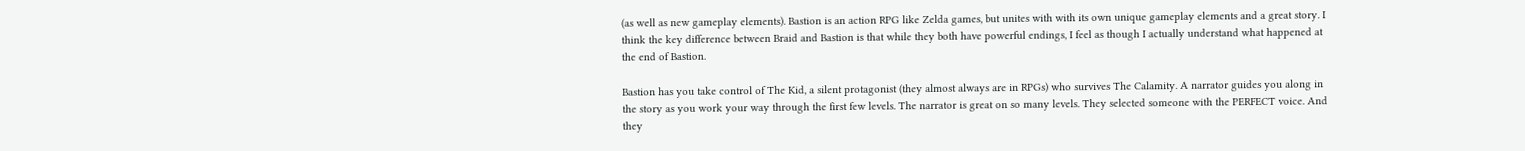(as well as new gameplay elements). Bastion is an action RPG like Zelda games, but unites with with its own unique gameplay elements and a great story. I think the key difference between Braid and Bastion is that while they both have powerful endings, I feel as though I actually understand what happened at the end of Bastion.

Bastion has you take control of The Kid, a silent protagonist (they almost always are in RPGs) who survives The Calamity. A narrator guides you along in the story as you work your way through the first few levels. The narrator is great on so many levels. They selected someone with the PERFECT voice. And they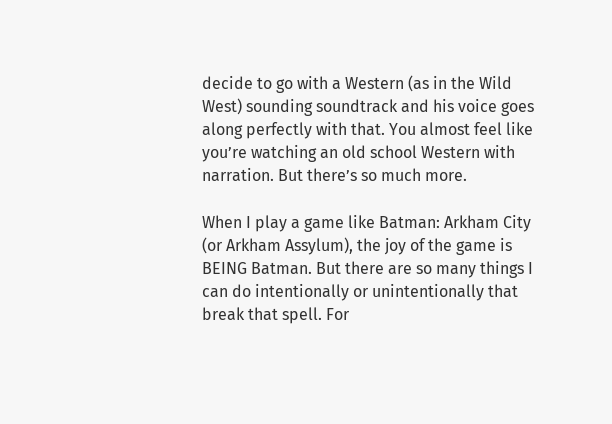decide to go with a Western (as in the Wild West) sounding soundtrack and his voice goes along perfectly with that. You almost feel like you’re watching an old school Western with narration. But there’s so much more.

When I play a game like Batman: Arkham City (or Arkham Assylum), the joy of the game is BEING Batman. But there are so many things I can do intentionally or unintentionally that break that spell. For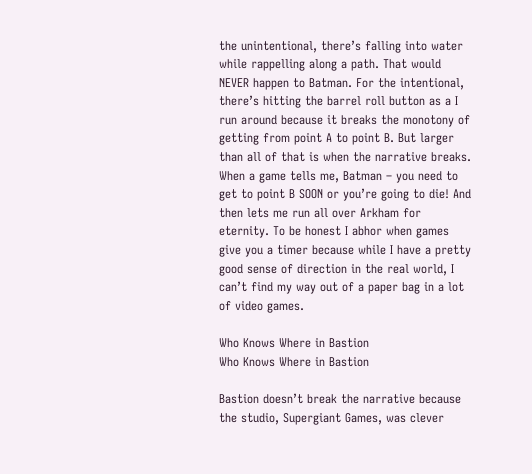the unintentional, there’s falling into water while rappelling along a path. That would NEVER happen to Batman. For the intentional, there’s hitting the barrel roll button as a I run around because it breaks the monotony of getting from point A to point B. But larger than all of that is when the narrative breaks. When a game tells me, Batman – you need to get to point B SOON or you’re going to die! And then lets me run all over Arkham for eternity. To be honest I abhor when games give you a timer because while I have a pretty good sense of direction in the real world, I can’t find my way out of a paper bag in a lot of video games.

Who Knows Where in Bastion
Who Knows Where in Bastion

Bastion doesn’t break the narrative because the studio, Supergiant Games, was clever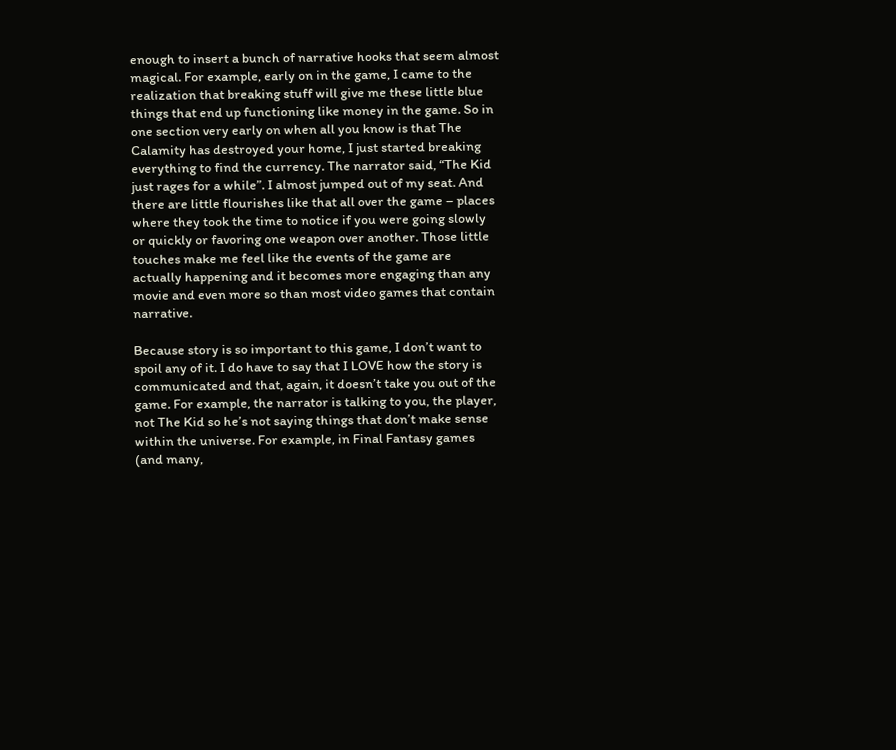enough to insert a bunch of narrative hooks that seem almost magical. For example, early on in the game, I came to the realization that breaking stuff will give me these little blue things that end up functioning like money in the game. So in one section very early on when all you know is that The Calamity has destroyed your home, I just started breaking everything to find the currency. The narrator said, “The Kid just rages for a while”. I almost jumped out of my seat. And there are little flourishes like that all over the game – places where they took the time to notice if you were going slowly or quickly or favoring one weapon over another. Those little touches make me feel like the events of the game are actually happening and it becomes more engaging than any movie and even more so than most video games that contain narrative.

Because story is so important to this game, I don’t want to spoil any of it. I do have to say that I LOVE how the story is communicated and that, again, it doesn’t take you out of the game. For example, the narrator is talking to you, the player, not The Kid so he’s not saying things that don’t make sense within the universe. For example, in Final Fantasy games (and many,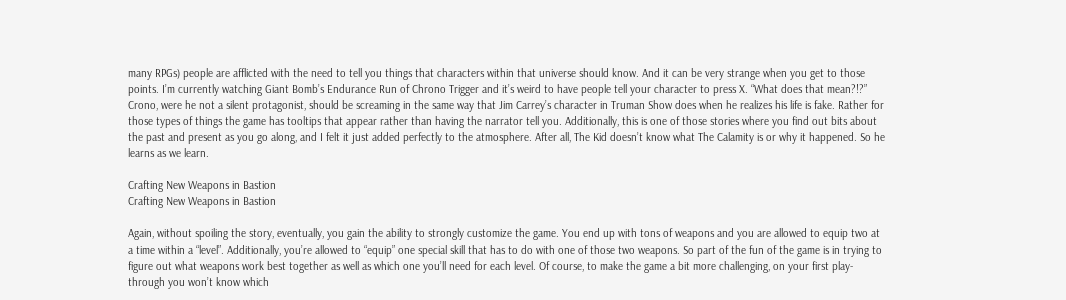many RPGs) people are afflicted with the need to tell you things that characters within that universe should know. And it can be very strange when you get to those points. I’m currently watching Giant Bomb’s Endurance Run of Chrono Trigger and it’s weird to have people tell your character to press X. “What does that mean?!?” Crono, were he not a silent protagonist, should be screaming in the same way that Jim Carrey’s character in Truman Show does when he realizes his life is fake. Rather for those types of things the game has tooltips that appear rather than having the narrator tell you. Additionally, this is one of those stories where you find out bits about the past and present as you go along, and I felt it just added perfectly to the atmosphere. After all, The Kid doesn’t know what The Calamity is or why it happened. So he learns as we learn.

Crafting New Weapons in Bastion
Crafting New Weapons in Bastion

Again, without spoiling the story, eventually, you gain the ability to strongly customize the game. You end up with tons of weapons and you are allowed to equip two at a time within a “level”. Additionally, you’re allowed to “equip” one special skill that has to do with one of those two weapons. So part of the fun of the game is in trying to figure out what weapons work best together as well as which one you’ll need for each level. Of course, to make the game a bit more challenging, on your first play-through you won’t know which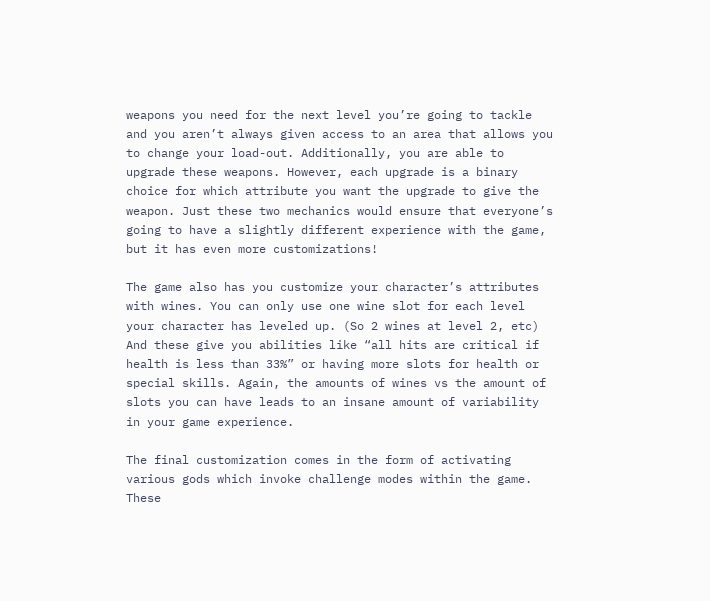weapons you need for the next level you’re going to tackle and you aren’t always given access to an area that allows you to change your load-out. Additionally, you are able to upgrade these weapons. However, each upgrade is a binary choice for which attribute you want the upgrade to give the weapon. Just these two mechanics would ensure that everyone’s going to have a slightly different experience with the game, but it has even more customizations!

The game also has you customize your character’s attributes with wines. You can only use one wine slot for each level your character has leveled up. (So 2 wines at level 2, etc) And these give you abilities like “all hits are critical if health is less than 33%” or having more slots for health or special skills. Again, the amounts of wines vs the amount of slots you can have leads to an insane amount of variability in your game experience.

The final customization comes in the form of activating various gods which invoke challenge modes within the game. These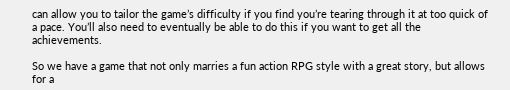can allow you to tailor the game’s difficulty if you find you’re tearing through it at too quick of a pace. You’ll also need to eventually be able to do this if you want to get all the achievements.

So we have a game that not only marries a fun action RPG style with a great story, but allows for a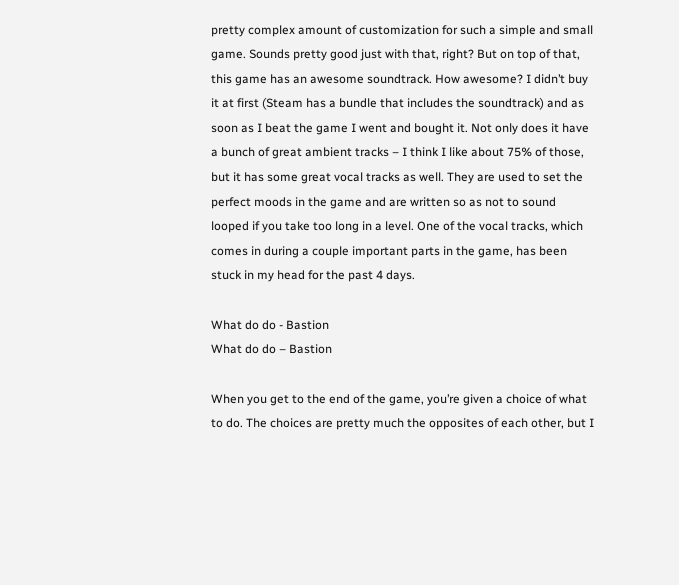pretty complex amount of customization for such a simple and small game. Sounds pretty good just with that, right? But on top of that, this game has an awesome soundtrack. How awesome? I didn’t buy it at first (Steam has a bundle that includes the soundtrack) and as soon as I beat the game I went and bought it. Not only does it have a bunch of great ambient tracks – I think I like about 75% of those, but it has some great vocal tracks as well. They are used to set the perfect moods in the game and are written so as not to sound looped if you take too long in a level. One of the vocal tracks, which comes in during a couple important parts in the game, has been stuck in my head for the past 4 days.

What do do - Bastion
What do do – Bastion

When you get to the end of the game, you’re given a choice of what to do. The choices are pretty much the opposites of each other, but I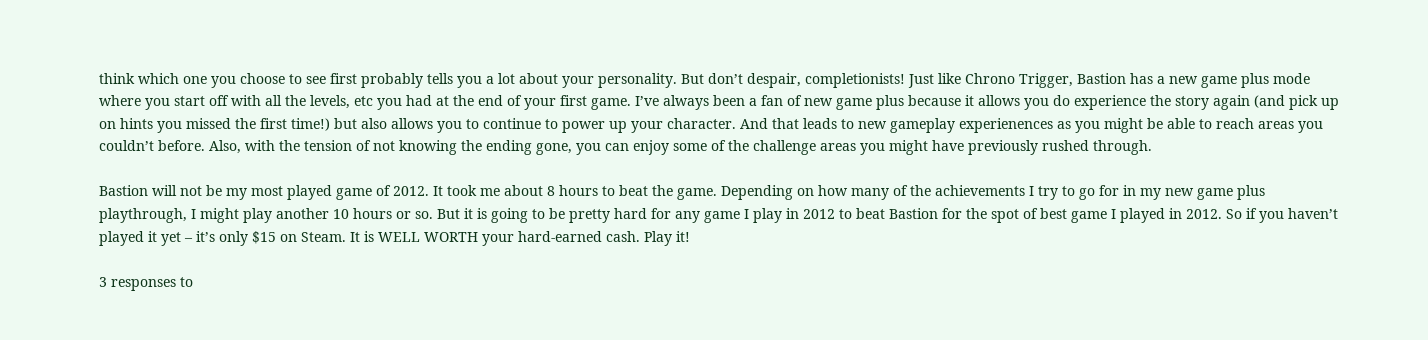think which one you choose to see first probably tells you a lot about your personality. But don’t despair, completionists! Just like Chrono Trigger, Bastion has a new game plus mode where you start off with all the levels, etc you had at the end of your first game. I’ve always been a fan of new game plus because it allows you do experience the story again (and pick up on hints you missed the first time!) but also allows you to continue to power up your character. And that leads to new gameplay experienences as you might be able to reach areas you couldn’t before. Also, with the tension of not knowing the ending gone, you can enjoy some of the challenge areas you might have previously rushed through.

Bastion will not be my most played game of 2012. It took me about 8 hours to beat the game. Depending on how many of the achievements I try to go for in my new game plus playthrough, I might play another 10 hours or so. But it is going to be pretty hard for any game I play in 2012 to beat Bastion for the spot of best game I played in 2012. So if you haven’t played it yet – it’s only $15 on Steam. It is WELL WORTH your hard-earned cash. Play it!

3 responses to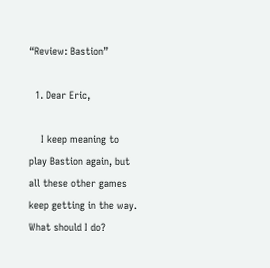“Review: Bastion”

  1. Dear Eric,

    I keep meaning to play Bastion again, but all these other games keep getting in the way. What should I do?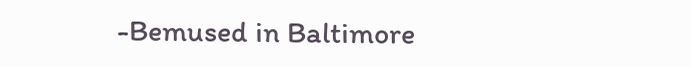-Bemused in Baltimore